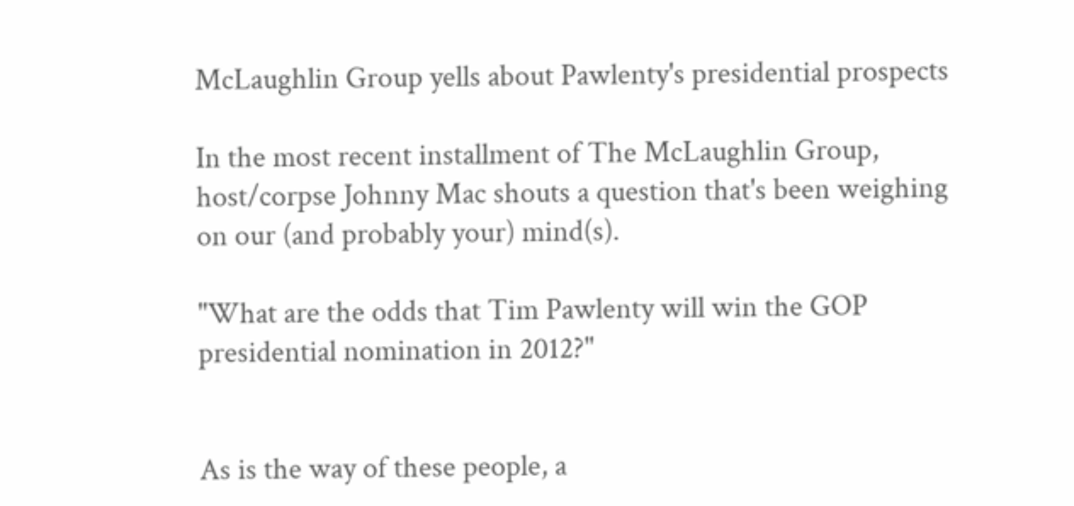McLaughlin Group yells about Pawlenty's presidential prospects

In the most recent installment of The McLaughlin Group, host/corpse Johnny Mac shouts a question that's been weighing on our (and probably your) mind(s).

"What are the odds that Tim Pawlenty will win the GOP presidential nomination in 2012?"


As is the way of these people, a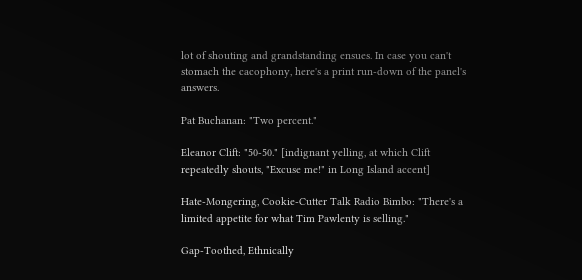lot of shouting and grandstanding ensues. In case you can't stomach the cacophony, here's a print run-down of the panel's answers.

Pat Buchanan: "Two percent."

Eleanor Clift: "50-50." [indignant yelling, at which Clift repeatedly shouts, "Excuse me!" in Long Island accent]

Hate-Mongering, Cookie-Cutter Talk Radio Bimbo: "There's a limited appetite for what Tim Pawlenty is selling."

Gap-Toothed, Ethnically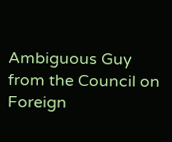Ambiguous Guy from the Council on Foreign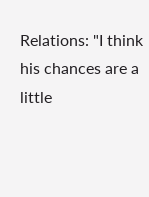Relations: "I think his chances are a little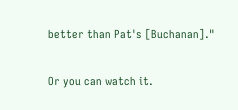better than Pat's [Buchanan]."

Or you can watch it.